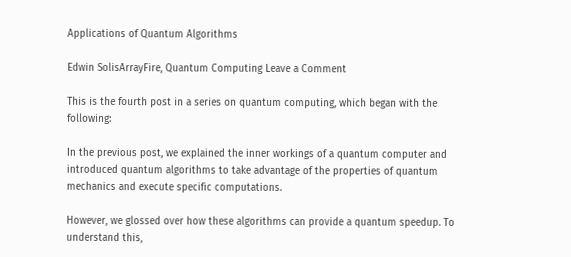Applications of Quantum Algorithms

Edwin SolisArrayFire, Quantum Computing Leave a Comment

This is the fourth post in a series on quantum computing, which began with the following:

In the previous post, we explained the inner workings of a quantum computer and introduced quantum algorithms to take advantage of the properties of quantum mechanics and execute specific computations.

However, we glossed over how these algorithms can provide a quantum speedup. To understand this,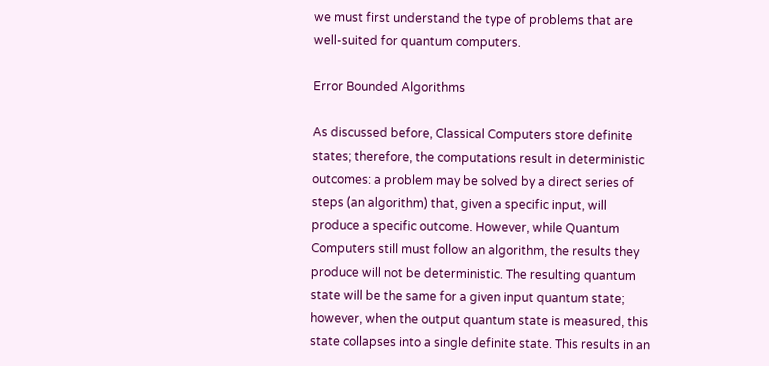we must first understand the type of problems that are well-suited for quantum computers.

Error Bounded Algorithms

As discussed before, Classical Computers store definite states; therefore, the computations result in deterministic outcomes: a problem may be solved by a direct series of steps (an algorithm) that, given a specific input, will produce a specific outcome. However, while Quantum Computers still must follow an algorithm, the results they produce will not be deterministic. The resulting quantum state will be the same for a given input quantum state; however, when the output quantum state is measured, this state collapses into a single definite state. This results in an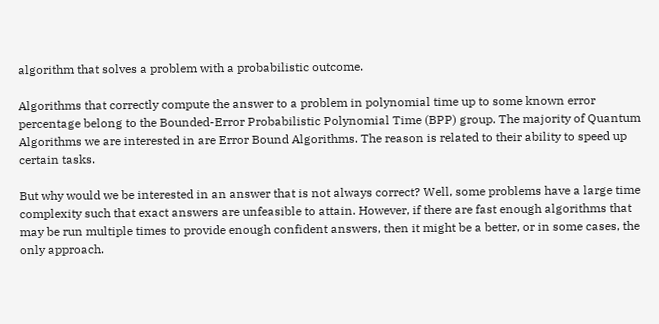algorithm that solves a problem with a probabilistic outcome.

Algorithms that correctly compute the answer to a problem in polynomial time up to some known error percentage belong to the Bounded-Error Probabilistic Polynomial Time (BPP) group. The majority of Quantum Algorithms we are interested in are Error Bound Algorithms. The reason is related to their ability to speed up certain tasks.

But why would we be interested in an answer that is not always correct? Well, some problems have a large time complexity such that exact answers are unfeasible to attain. However, if there are fast enough algorithms that may be run multiple times to provide enough confident answers, then it might be a better, or in some cases, the only approach.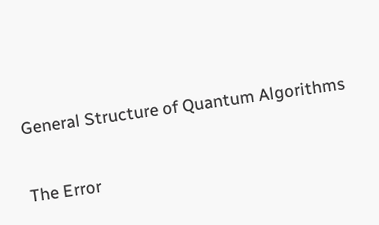General Structure of Quantum Algorithms

The Error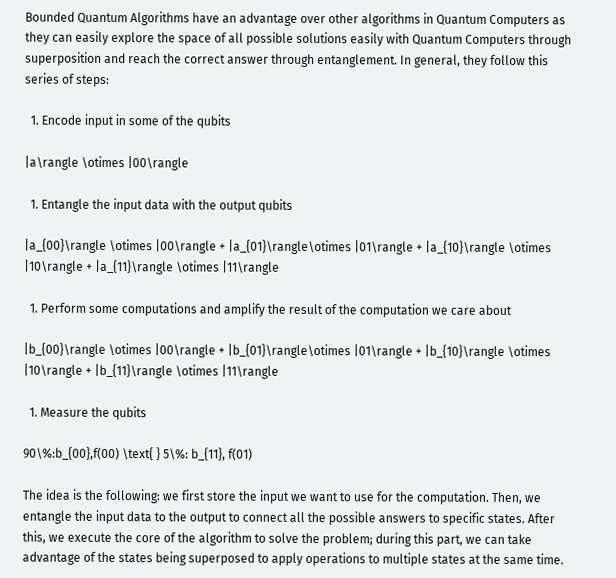Bounded Quantum Algorithms have an advantage over other algorithms in Quantum Computers as they can easily explore the space of all possible solutions easily with Quantum Computers through superposition and reach the correct answer through entanglement. In general, they follow this series of steps:

  1. Encode input in some of the qubits

|a\rangle \otimes |00\rangle

  1. Entangle the input data with the output qubits

|a_{00}\rangle \otimes |00\rangle + |a_{01}\rangle\otimes |01\rangle + |a_{10}\rangle \otimes |10\rangle + |a_{11}\rangle \otimes |11\rangle

  1. Perform some computations and amplify the result of the computation we care about

|b_{00}\rangle \otimes |00\rangle + |b_{01}\rangle\otimes |01\rangle + |b_{10}\rangle \otimes |10\rangle + |b_{11}\rangle \otimes |11\rangle

  1. Measure the qubits

90\%:b_{00},f(00) \text{ } 5\%: b_{11}, f(01)

The idea is the following: we first store the input we want to use for the computation. Then, we entangle the input data to the output to connect all the possible answers to specific states. After this, we execute the core of the algorithm to solve the problem; during this part, we can take advantage of the states being superposed to apply operations to multiple states at the same time.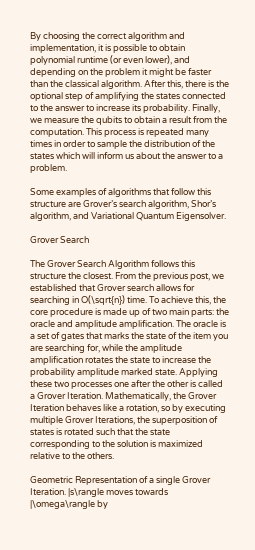By choosing the correct algorithm and implementation, it is possible to obtain polynomial runtime (or even lower), and depending on the problem it might be faster than the classical algorithm. After this, there is the optional step of amplifying the states connected to the answer to increase its probability. Finally, we measure the qubits to obtain a result from the computation. This process is repeated many times in order to sample the distribution of the states which will inform us about the answer to a problem.

Some examples of algorithms that follow this structure are Grover’s search algorithm, Shor’s algorithm, and Variational Quantum Eigensolver.

Grover Search

The Grover Search Algorithm follows this structure the closest. From the previous post, we established that Grover search allows for searching in O(\sqrt{n}) time. To achieve this, the core procedure is made up of two main parts: the oracle and amplitude amplification. The oracle is a set of gates that marks the state of the item you are searching for, while the amplitude amplification rotates the state to increase the probability amplitude marked state. Applying these two processes one after the other is called a Grover Iteration. Mathematically, the Grover Iteration behaves like a rotation, so by executing multiple Grover Iterations, the superposition of states is rotated such that the state corresponding to the solution is maximized relative to the others.

Geometric Representation of a single Grover Iteration. |s\rangle moves towards |\omega\rangle by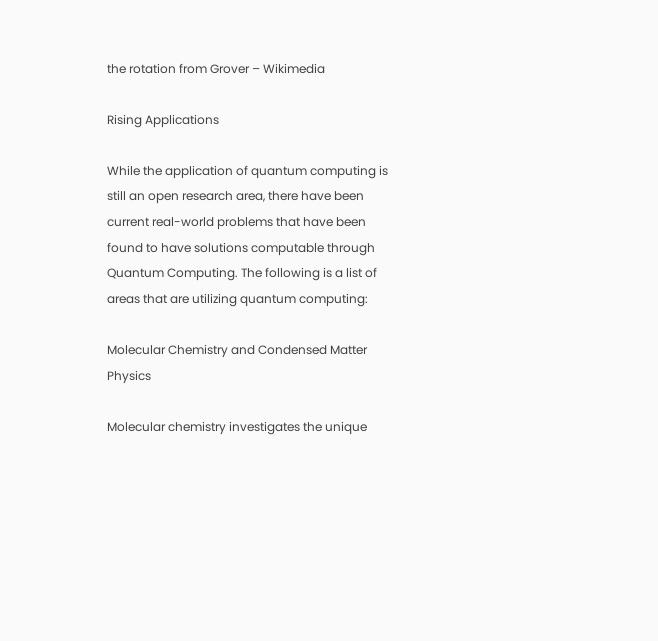the rotation from Grover – Wikimedia

Rising Applications

While the application of quantum computing is still an open research area, there have been current real-world problems that have been found to have solutions computable through Quantum Computing. The following is a list of areas that are utilizing quantum computing:

Molecular Chemistry and Condensed Matter Physics

Molecular chemistry investigates the unique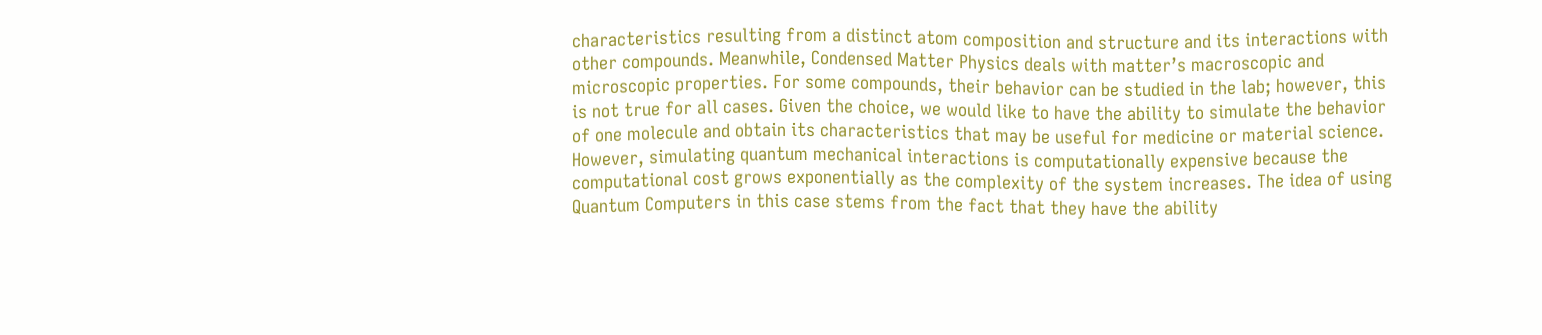characteristics resulting from a distinct atom composition and structure and its interactions with other compounds. Meanwhile, Condensed Matter Physics deals with matter’s macroscopic and microscopic properties. For some compounds, their behavior can be studied in the lab; however, this is not true for all cases. Given the choice, we would like to have the ability to simulate the behavior of one molecule and obtain its characteristics that may be useful for medicine or material science. However, simulating quantum mechanical interactions is computationally expensive because the computational cost grows exponentially as the complexity of the system increases. The idea of using Quantum Computers in this case stems from the fact that they have the ability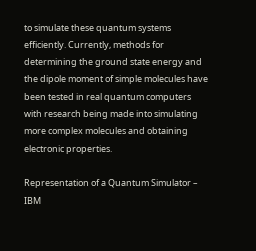to simulate these quantum systems efficiently. Currently, methods for determining the ground state energy and the dipole moment of simple molecules have been tested in real quantum computers with research being made into simulating more complex molecules and obtaining electronic properties.

Representation of a Quantum Simulator – IBM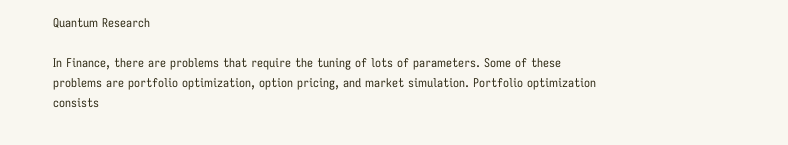Quantum Research

In Finance, there are problems that require the tuning of lots of parameters. Some of these problems are portfolio optimization, option pricing, and market simulation. Portfolio optimization consists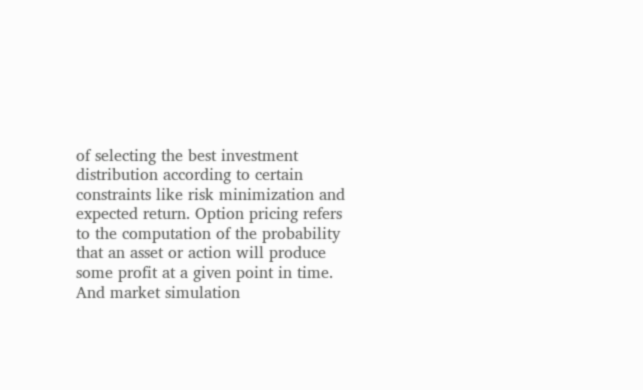of selecting the best investment distribution according to certain constraints like risk minimization and expected return. Option pricing refers to the computation of the probability that an asset or action will produce some profit at a given point in time. And market simulation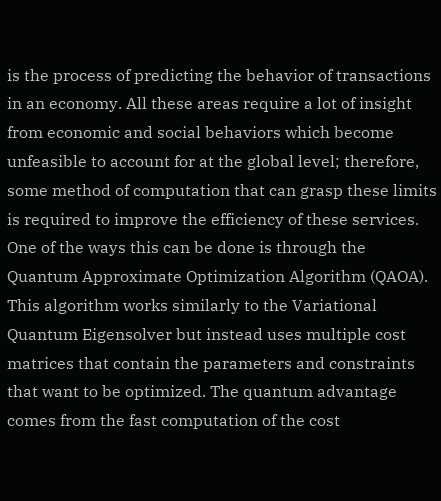is the process of predicting the behavior of transactions in an economy. All these areas require a lot of insight from economic and social behaviors which become unfeasible to account for at the global level; therefore, some method of computation that can grasp these limits is required to improve the efficiency of these services. One of the ways this can be done is through the Quantum Approximate Optimization Algorithm (QAOA). This algorithm works similarly to the Variational Quantum Eigensolver but instead uses multiple cost matrices that contain the parameters and constraints that want to be optimized. The quantum advantage comes from the fast computation of the cost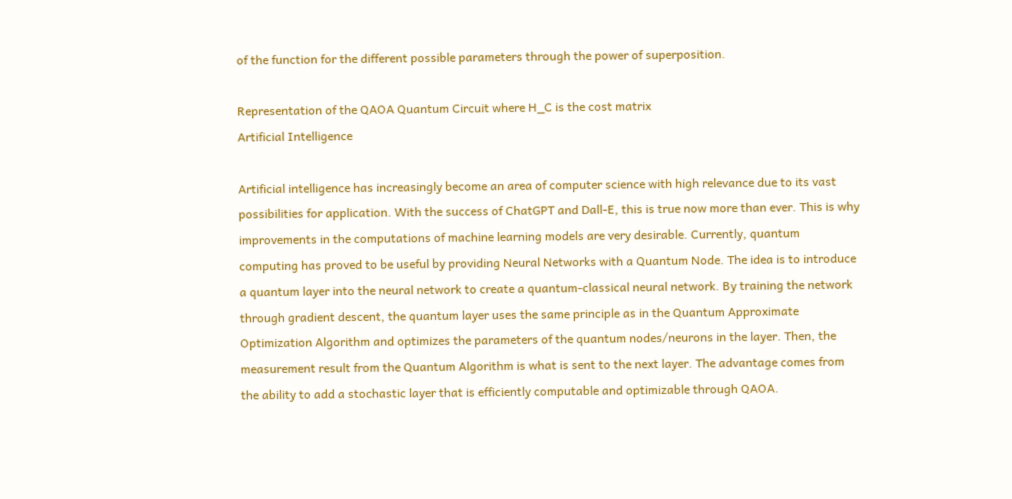of the function for the different possible parameters through the power of superposition.

Representation of the QAOA Quantum Circuit where H_C is the cost matrix
Artificial Intelligence

Artificial intelligence has increasingly become an area of computer science with high relevance due to its vast possibilities for application. With the success of ChatGPT and Dall-E, this is true now more than ever. This is why improvements in the computations of machine learning models are very desirable. Currently, quantum computing has proved to be useful by providing Neural Networks with a Quantum Node. The idea is to introduce a quantum layer into the neural network to create a quantum-classical neural network. By training the network through gradient descent, the quantum layer uses the same principle as in the Quantum Approximate Optimization Algorithm and optimizes the parameters of the quantum nodes/neurons in the layer. Then, the measurement result from the Quantum Algorithm is what is sent to the next layer. The advantage comes from the ability to add a stochastic layer that is efficiently computable and optimizable through QAOA.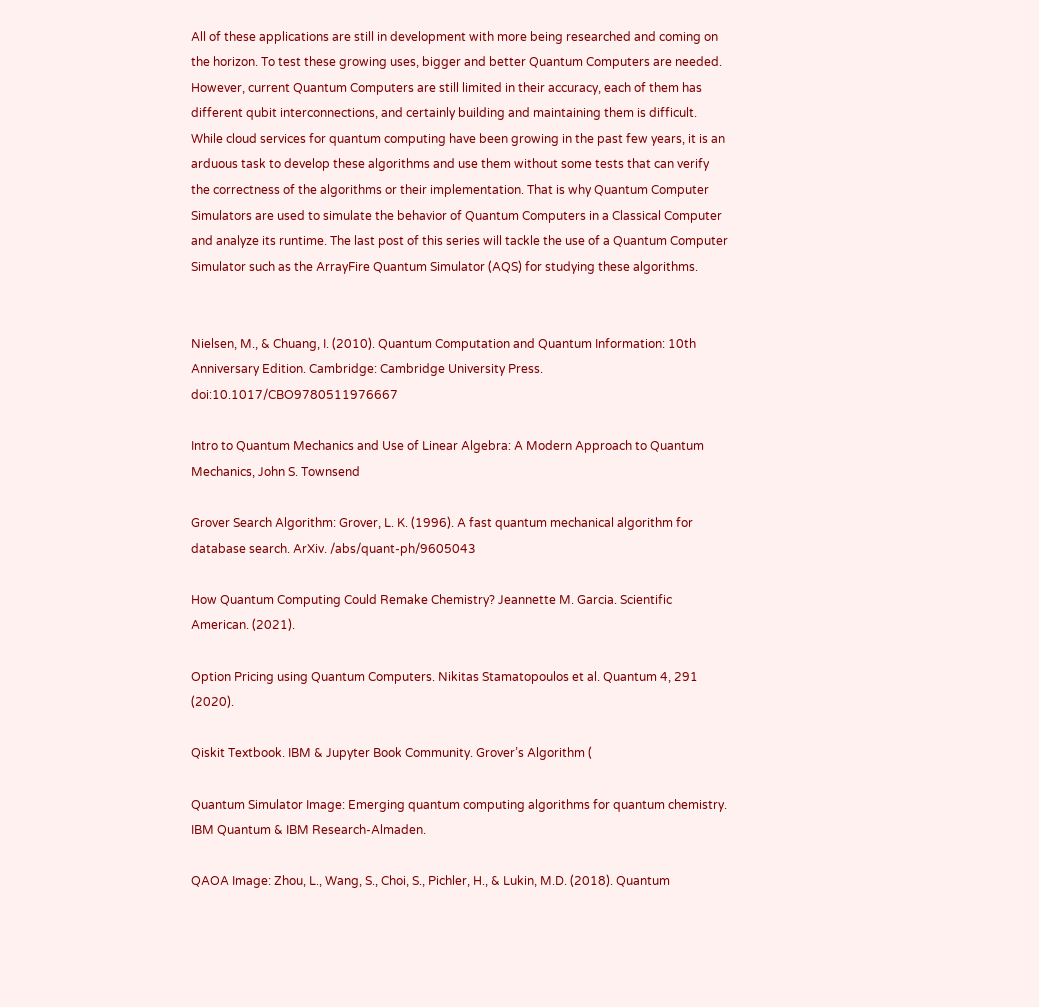All of these applications are still in development with more being researched and coming on the horizon. To test these growing uses, bigger and better Quantum Computers are needed. However, current Quantum Computers are still limited in their accuracy, each of them has different qubit interconnections, and certainly building and maintaining them is difficult. While cloud services for quantum computing have been growing in the past few years, it is an arduous task to develop these algorithms and use them without some tests that can verify the correctness of the algorithms or their implementation. That is why Quantum Computer Simulators are used to simulate the behavior of Quantum Computers in a Classical Computer and analyze its runtime. The last post of this series will tackle the use of a Quantum Computer Simulator such as the ArrayFire Quantum Simulator (AQS) for studying these algorithms.


Nielsen, M., & Chuang, I. (2010). Quantum Computation and Quantum Information: 10th Anniversary Edition. Cambridge: Cambridge University Press. doi:10.1017/CBO9780511976667

Intro to Quantum Mechanics and Use of Linear Algebra: A Modern Approach to Quantum Mechanics, John S. Townsend

Grover Search Algorithm: Grover, L. K. (1996). A fast quantum mechanical algorithm for database search. ArXiv. /abs/quant-ph/9605043

How Quantum Computing Could Remake Chemistry? Jeannette M. Garcia. Scientific American. (2021).

Option Pricing using Quantum Computers. Nikitas Stamatopoulos et al. Quantum 4, 291 (2020).

Qiskit Textbook. IBM & Jupyter Book Community. Grover’s Algorithm (

Quantum Simulator Image: Emerging quantum computing algorithms for quantum chemistry. IBM Quantum & IBM Research-Almaden.

QAOA Image: Zhou, L., Wang, S., Choi, S., Pichler, H., & Lukin, M.D. (2018). Quantum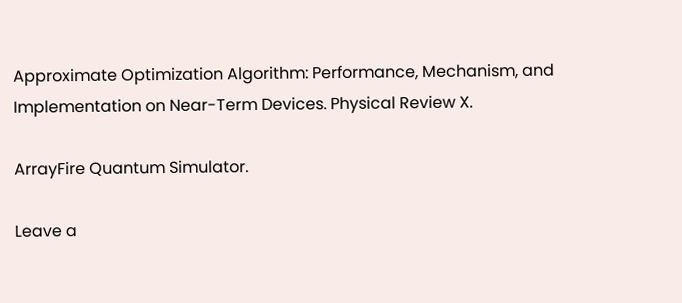Approximate Optimization Algorithm: Performance, Mechanism, and Implementation on Near-Term Devices. Physical Review X.

ArrayFire Quantum Simulator.

Leave a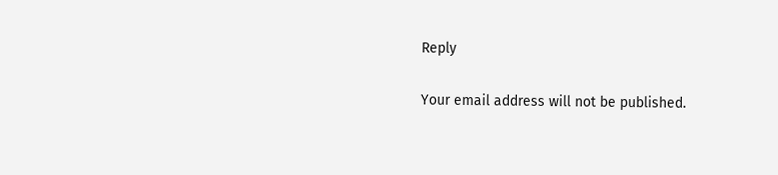Reply

Your email address will not be published.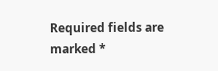Required fields are marked *